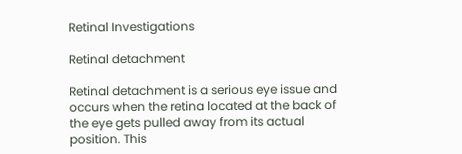Retinal Investigations

Retinal detachment

Retinal detachment is a serious eye issue and occurs when the retina located at the back of the eye gets pulled away from its actual position. This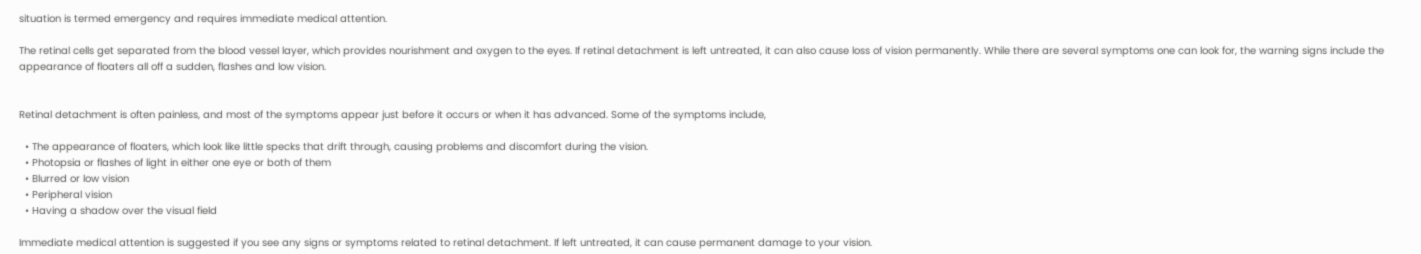situation is termed emergency and requires immediate medical attention.

The retinal cells get separated from the blood vessel layer, which provides nourishment and oxygen to the eyes. If retinal detachment is left untreated, it can also cause loss of vision permanently. While there are several symptoms one can look for, the warning signs include the appearance of floaters all off a sudden, flashes and low vision.


Retinal detachment is often painless, and most of the symptoms appear just before it occurs or when it has advanced. Some of the symptoms include,

  • The appearance of floaters, which look like little specks that drift through, causing problems and discomfort during the vision.
  • Photopsia or flashes of light in either one eye or both of them
  • Blurred or low vision
  • Peripheral vision
  • Having a shadow over the visual field

Immediate medical attention is suggested if you see any signs or symptoms related to retinal detachment. If left untreated, it can cause permanent damage to your vision.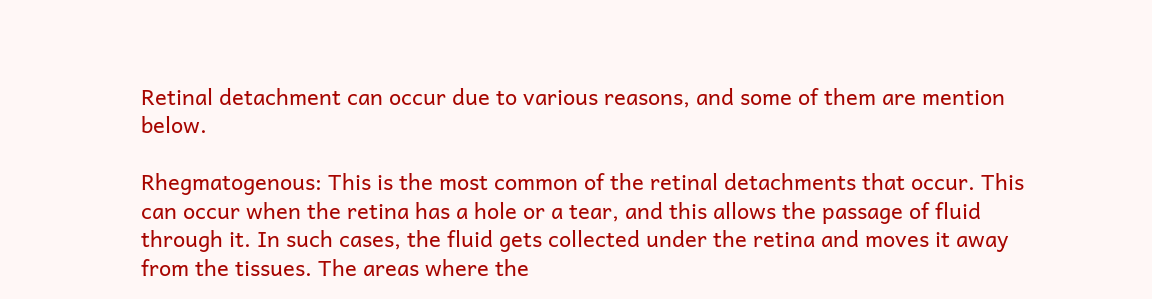Retinal detachment can occur due to various reasons, and some of them are mention below.

Rhegmatogenous: This is the most common of the retinal detachments that occur. This can occur when the retina has a hole or a tear, and this allows the passage of fluid through it. In such cases, the fluid gets collected under the retina and moves it away from the tissues. The areas where the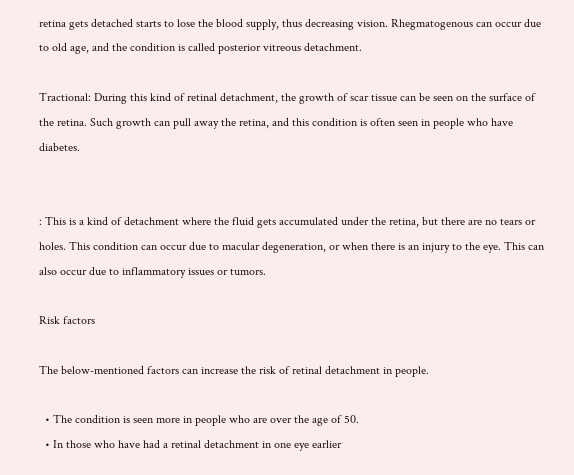retina gets detached starts to lose the blood supply, thus decreasing vision. Rhegmatogenous can occur due to old age, and the condition is called posterior vitreous detachment.

Tractional: During this kind of retinal detachment, the growth of scar tissue can be seen on the surface of the retina. Such growth can pull away the retina, and this condition is often seen in people who have diabetes.


: This is a kind of detachment where the fluid gets accumulated under the retina, but there are no tears or holes. This condition can occur due to macular degeneration, or when there is an injury to the eye. This can also occur due to inflammatory issues or tumors.

Risk factors

The below-mentioned factors can increase the risk of retinal detachment in people.

  • The condition is seen more in people who are over the age of 50.
  • In those who have had a retinal detachment in one eye earlier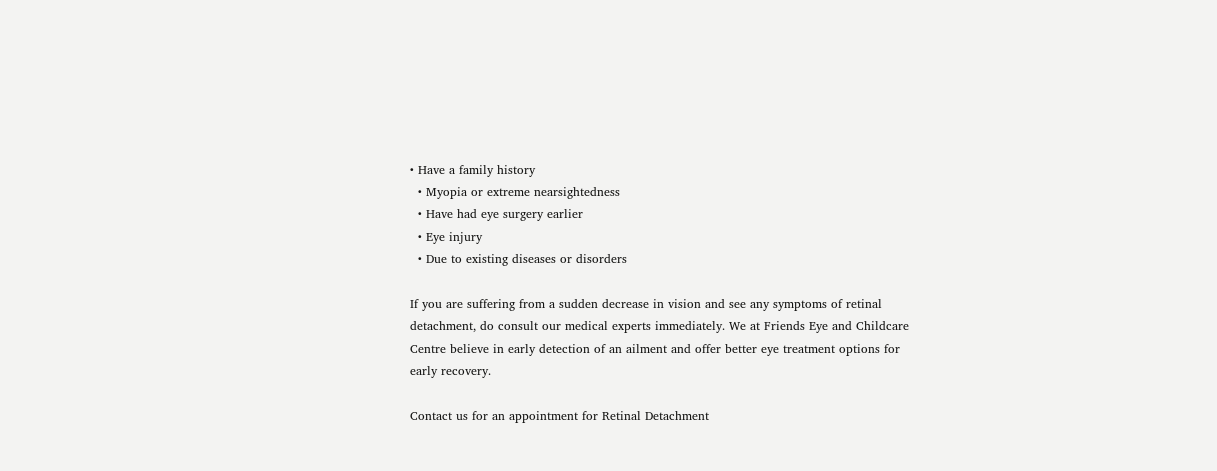• Have a family history
  • Myopia or extreme nearsightedness
  • Have had eye surgery earlier
  • Eye injury
  • Due to existing diseases or disorders

If you are suffering from a sudden decrease in vision and see any symptoms of retinal detachment, do consult our medical experts immediately. We at Friends Eye and Childcare Centre believe in early detection of an ailment and offer better eye treatment options for early recovery.

Contact us for an appointment for Retinal Detachment